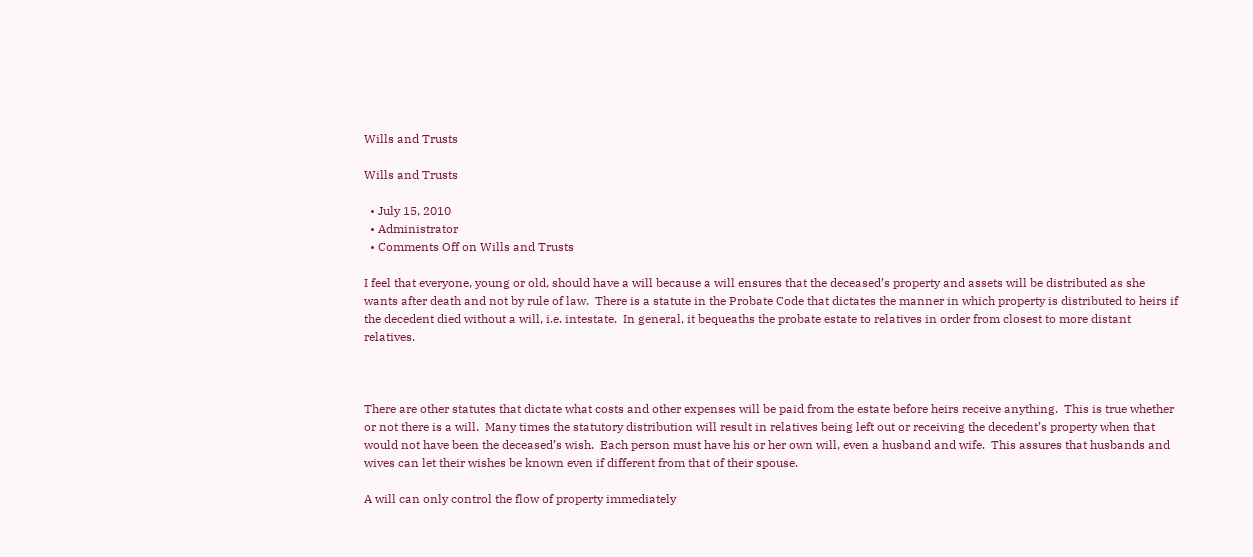Wills and Trusts

Wills and Trusts

  • July 15, 2010
  • Administrator
  • Comments Off on Wills and Trusts

I feel that everyone, young or old, should have a will because a will ensures that the deceased’s property and assets will be distributed as she wants after death and not by rule of law.  There is a statute in the Probate Code that dictates the manner in which property is distributed to heirs if the decedent died without a will, i.e. intestate.  In general, it bequeaths the probate estate to relatives in order from closest to more distant relatives.



There are other statutes that dictate what costs and other expenses will be paid from the estate before heirs receive anything.  This is true whether or not there is a will.  Many times the statutory distribution will result in relatives being left out or receiving the decedent’s property when that would not have been the deceased’s wish.  Each person must have his or her own will, even a husband and wife.  This assures that husbands and wives can let their wishes be known even if different from that of their spouse.

A will can only control the flow of property immediately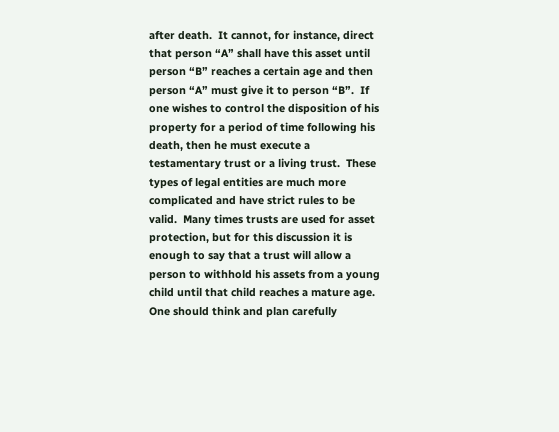after death.  It cannot, for instance, direct that person “A” shall have this asset until person “B” reaches a certain age and then person “A” must give it to person “B”.  If one wishes to control the disposition of his property for a period of time following his death, then he must execute a testamentary trust or a living trust.  These types of legal entities are much more complicated and have strict rules to be valid.  Many times trusts are used for asset protection, but for this discussion it is enough to say that a trust will allow a person to withhold his assets from a young child until that child reaches a mature age.  One should think and plan carefully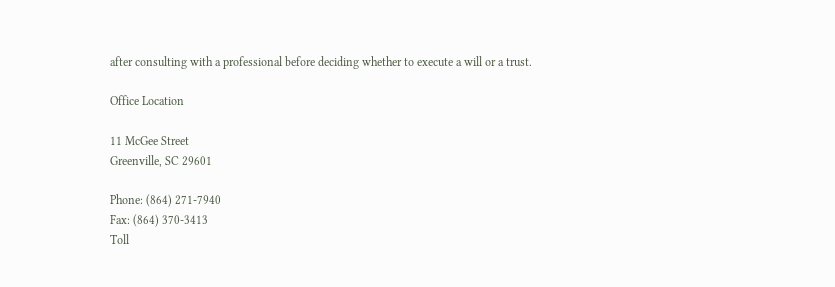after consulting with a professional before deciding whether to execute a will or a trust.

Office Location

11 McGee Street
Greenville, SC 29601

Phone: (864) 271-7940
Fax: (864) 370-3413
Toll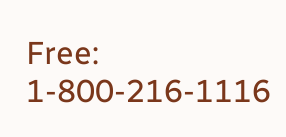Free: 1-800-216-1116